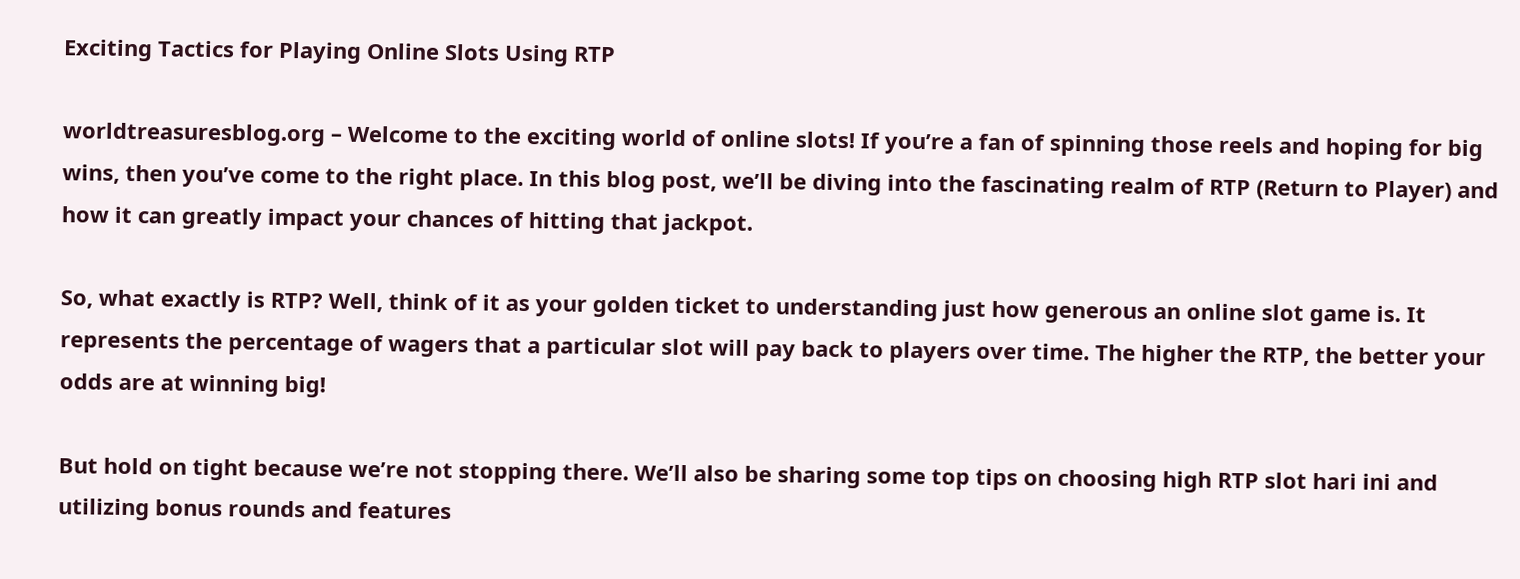Exciting Tactics for Playing Online Slots Using RTP

worldtreasuresblog.org – Welcome to the exciting world of online slots! If you’re a fan of spinning those reels and hoping for big wins, then you’ve come to the right place. In this blog post, we’ll be diving into the fascinating realm of RTP (Return to Player) and how it can greatly impact your chances of hitting that jackpot.

So, what exactly is RTP? Well, think of it as your golden ticket to understanding just how generous an online slot game is. It represents the percentage of wagers that a particular slot will pay back to players over time. The higher the RTP, the better your odds are at winning big!

But hold on tight because we’re not stopping there. We’ll also be sharing some top tips on choosing high RTP slot hari ini and utilizing bonus rounds and features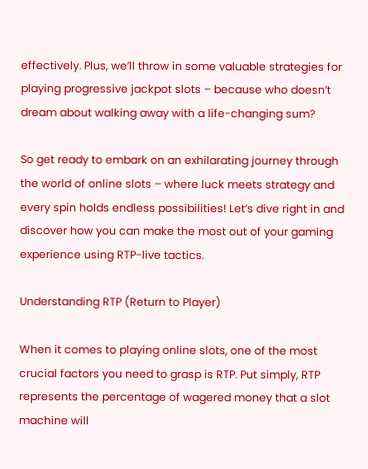effectively. Plus, we’ll throw in some valuable strategies for playing progressive jackpot slots – because who doesn’t dream about walking away with a life-changing sum?

So get ready to embark on an exhilarating journey through the world of online slots – where luck meets strategy and every spin holds endless possibilities! Let’s dive right in and discover how you can make the most out of your gaming experience using RTP-live tactics.

Understanding RTP (Return to Player)

When it comes to playing online slots, one of the most crucial factors you need to grasp is RTP. Put simply, RTP represents the percentage of wagered money that a slot machine will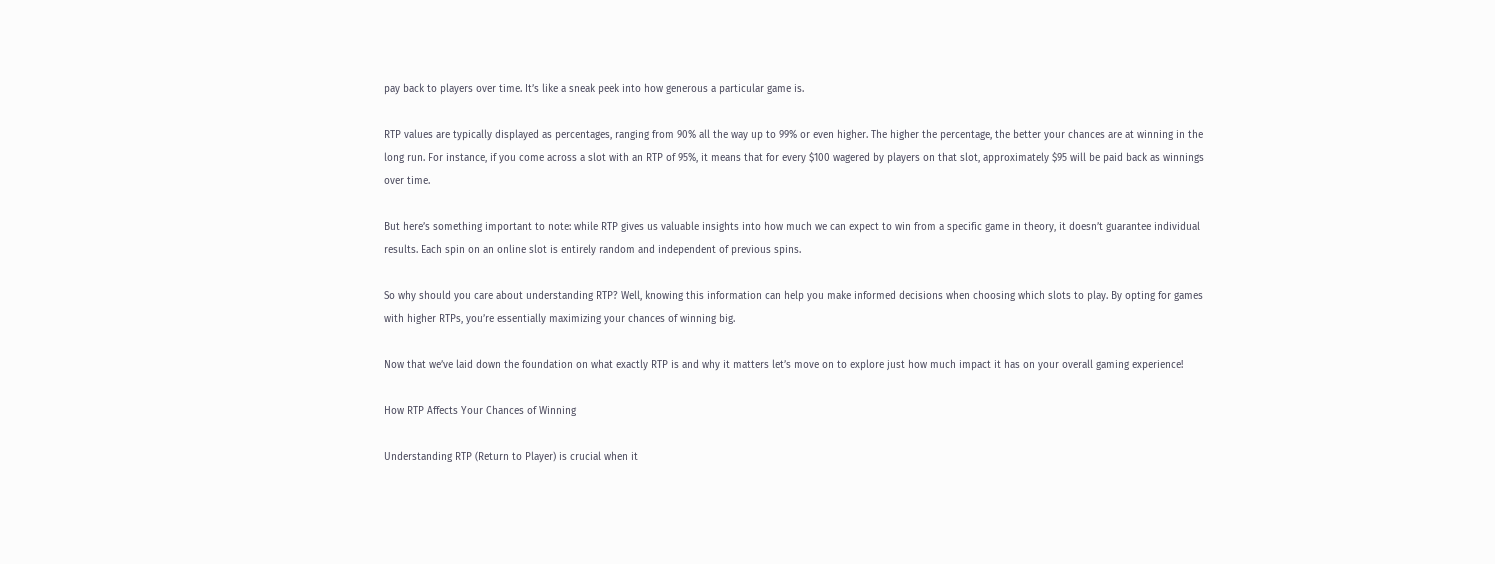pay back to players over time. It’s like a sneak peek into how generous a particular game is.

RTP values are typically displayed as percentages, ranging from 90% all the way up to 99% or even higher. The higher the percentage, the better your chances are at winning in the long run. For instance, if you come across a slot with an RTP of 95%, it means that for every $100 wagered by players on that slot, approximately $95 will be paid back as winnings over time.

But here’s something important to note: while RTP gives us valuable insights into how much we can expect to win from a specific game in theory, it doesn’t guarantee individual results. Each spin on an online slot is entirely random and independent of previous spins.

So why should you care about understanding RTP? Well, knowing this information can help you make informed decisions when choosing which slots to play. By opting for games with higher RTPs, you’re essentially maximizing your chances of winning big.

Now that we’ve laid down the foundation on what exactly RTP is and why it matters let’s move on to explore just how much impact it has on your overall gaming experience!

How RTP Affects Your Chances of Winning

Understanding RTP (Return to Player) is crucial when it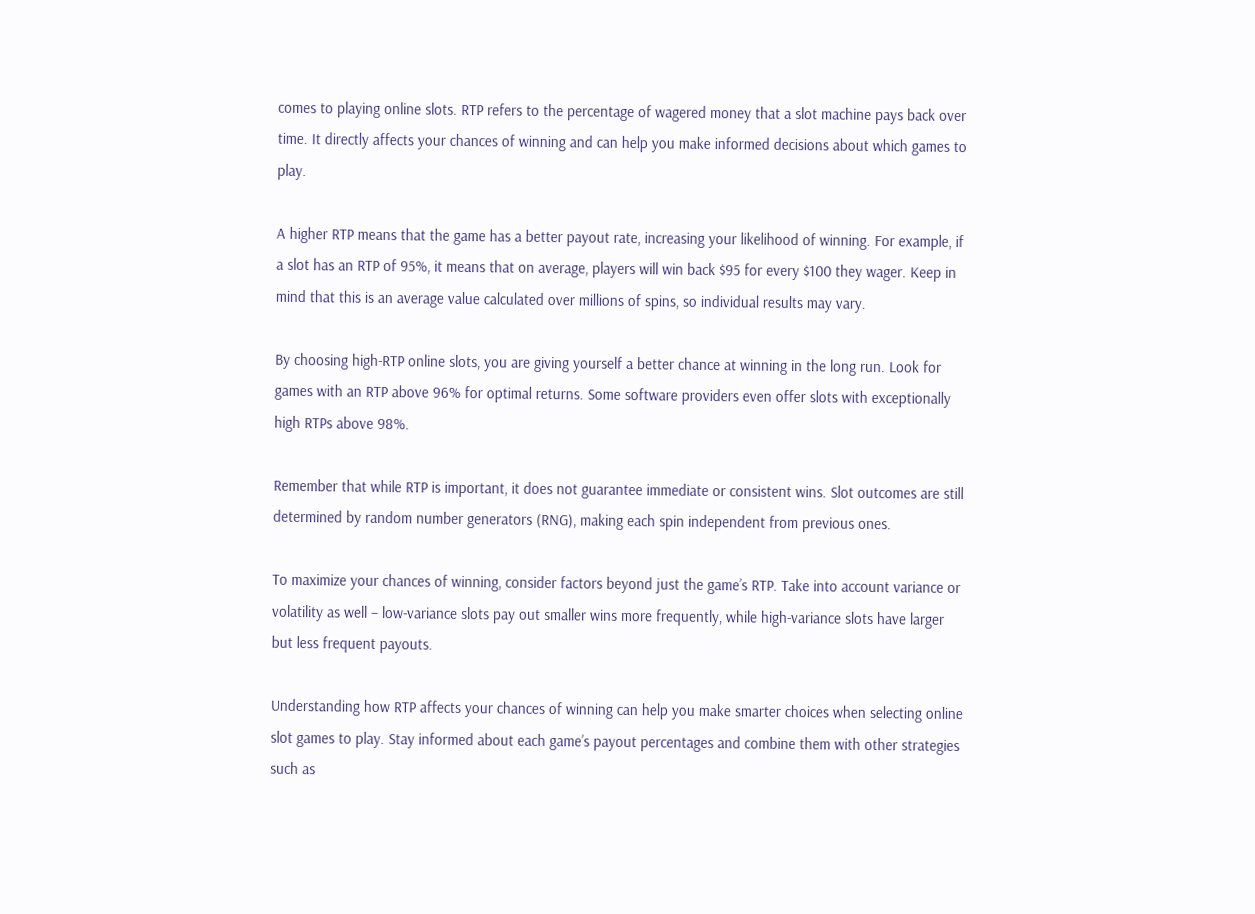comes to playing online slots. RTP refers to the percentage of wagered money that a slot machine pays back over time. It directly affects your chances of winning and can help you make informed decisions about which games to play.

A higher RTP means that the game has a better payout rate, increasing your likelihood of winning. For example, if a slot has an RTP of 95%, it means that on average, players will win back $95 for every $100 they wager. Keep in mind that this is an average value calculated over millions of spins, so individual results may vary.

By choosing high-RTP online slots, you are giving yourself a better chance at winning in the long run. Look for games with an RTP above 96% for optimal returns. Some software providers even offer slots with exceptionally high RTPs above 98%.

Remember that while RTP is important, it does not guarantee immediate or consistent wins. Slot outcomes are still determined by random number generators (RNG), making each spin independent from previous ones.

To maximize your chances of winning, consider factors beyond just the game’s RTP. Take into account variance or volatility as well – low-variance slots pay out smaller wins more frequently, while high-variance slots have larger but less frequent payouts.

Understanding how RTP affects your chances of winning can help you make smarter choices when selecting online slot games to play. Stay informed about each game’s payout percentages and combine them with other strategies such as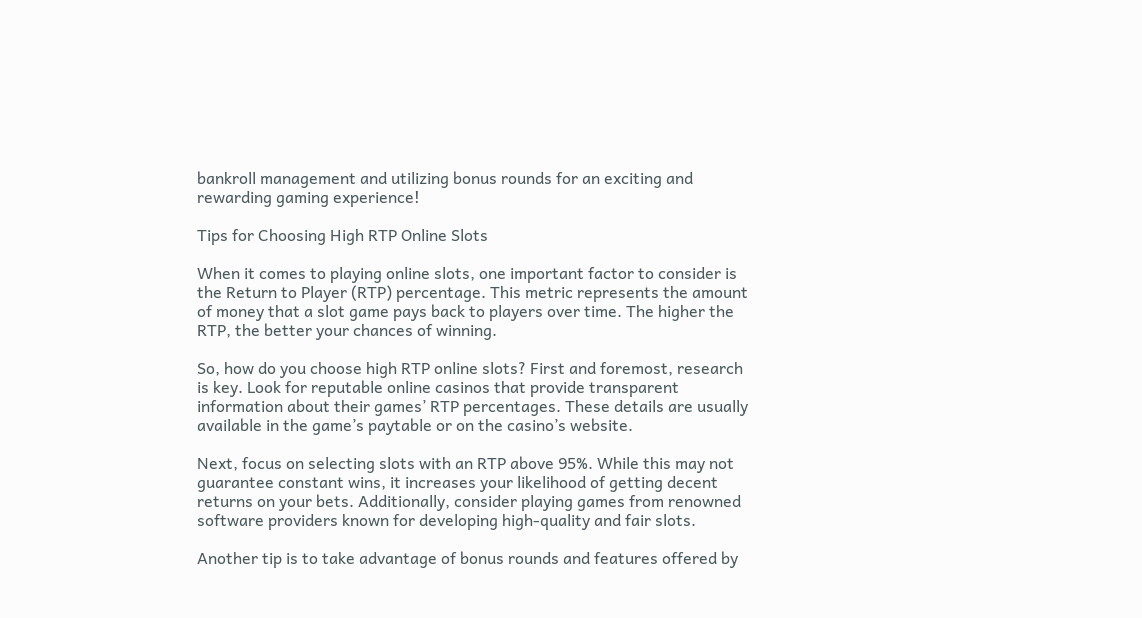bankroll management and utilizing bonus rounds for an exciting and rewarding gaming experience!

Tips for Choosing High RTP Online Slots

When it comes to playing online slots, one important factor to consider is the Return to Player (RTP) percentage. This metric represents the amount of money that a slot game pays back to players over time. The higher the RTP, the better your chances of winning.

So, how do you choose high RTP online slots? First and foremost, research is key. Look for reputable online casinos that provide transparent information about their games’ RTP percentages. These details are usually available in the game’s paytable or on the casino’s website.

Next, focus on selecting slots with an RTP above 95%. While this may not guarantee constant wins, it increases your likelihood of getting decent returns on your bets. Additionally, consider playing games from renowned software providers known for developing high-quality and fair slots.

Another tip is to take advantage of bonus rounds and features offered by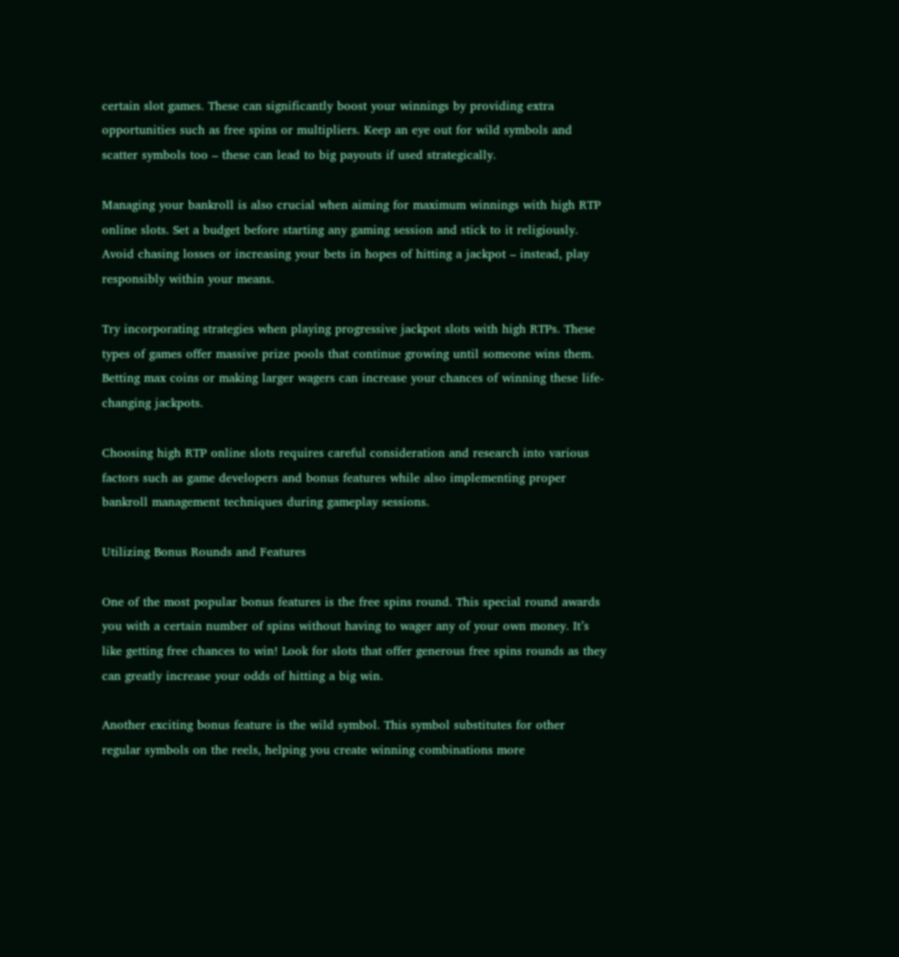certain slot games. These can significantly boost your winnings by providing extra opportunities such as free spins or multipliers. Keep an eye out for wild symbols and scatter symbols too – these can lead to big payouts if used strategically.

Managing your bankroll is also crucial when aiming for maximum winnings with high RTP online slots. Set a budget before starting any gaming session and stick to it religiously. Avoid chasing losses or increasing your bets in hopes of hitting a jackpot – instead, play responsibly within your means.

Try incorporating strategies when playing progressive jackpot slots with high RTPs. These types of games offer massive prize pools that continue growing until someone wins them. Betting max coins or making larger wagers can increase your chances of winning these life-changing jackpots.

Choosing high RTP online slots requires careful consideration and research into various factors such as game developers and bonus features while also implementing proper bankroll management techniques during gameplay sessions.

Utilizing Bonus Rounds and Features

One of the most popular bonus features is the free spins round. This special round awards you with a certain number of spins without having to wager any of your own money. It’s like getting free chances to win! Look for slots that offer generous free spins rounds as they can greatly increase your odds of hitting a big win.

Another exciting bonus feature is the wild symbol. This symbol substitutes for other regular symbols on the reels, helping you create winning combinations more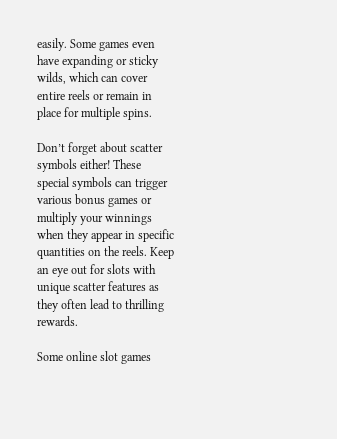easily. Some games even have expanding or sticky wilds, which can cover entire reels or remain in place for multiple spins.

Don’t forget about scatter symbols either! These special symbols can trigger various bonus games or multiply your winnings when they appear in specific quantities on the reels. Keep an eye out for slots with unique scatter features as they often lead to thrilling rewards.

Some online slot games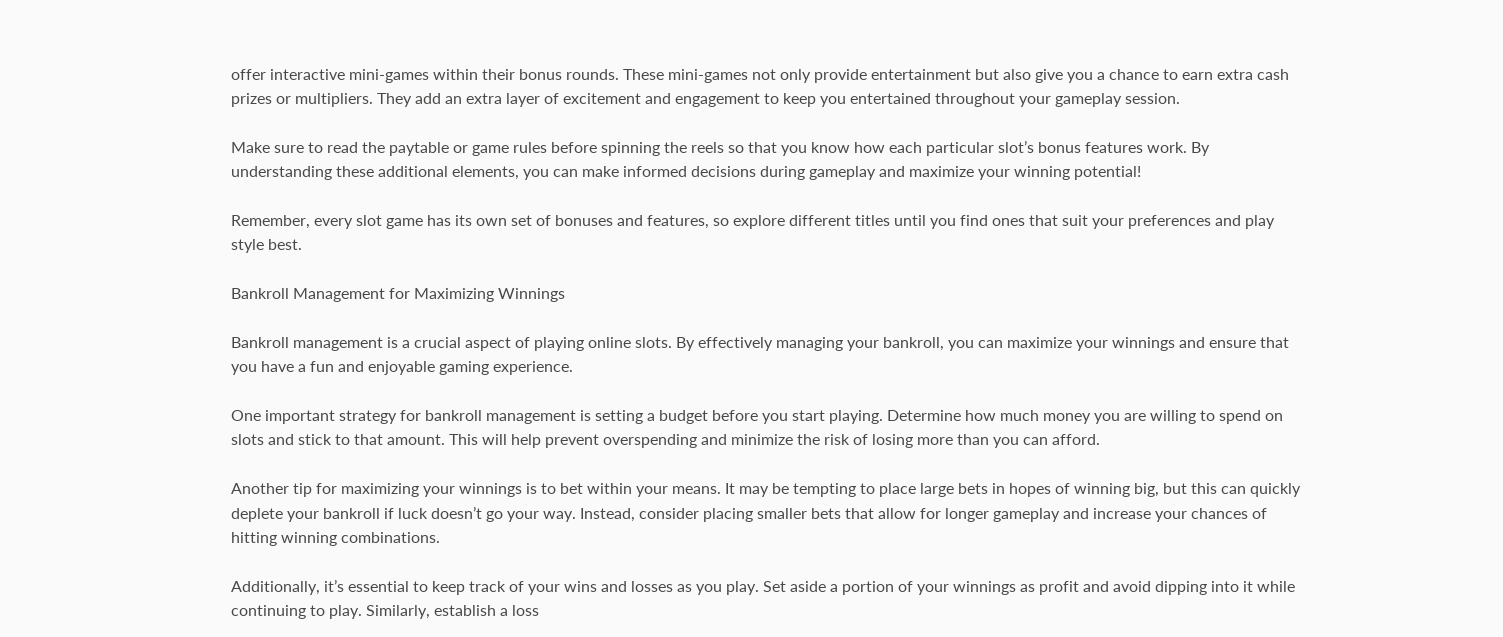offer interactive mini-games within their bonus rounds. These mini-games not only provide entertainment but also give you a chance to earn extra cash prizes or multipliers. They add an extra layer of excitement and engagement to keep you entertained throughout your gameplay session.

Make sure to read the paytable or game rules before spinning the reels so that you know how each particular slot’s bonus features work. By understanding these additional elements, you can make informed decisions during gameplay and maximize your winning potential!

Remember, every slot game has its own set of bonuses and features, so explore different titles until you find ones that suit your preferences and play style best.

Bankroll Management for Maximizing Winnings

Bankroll management is a crucial aspect of playing online slots. By effectively managing your bankroll, you can maximize your winnings and ensure that you have a fun and enjoyable gaming experience.

One important strategy for bankroll management is setting a budget before you start playing. Determine how much money you are willing to spend on slots and stick to that amount. This will help prevent overspending and minimize the risk of losing more than you can afford.

Another tip for maximizing your winnings is to bet within your means. It may be tempting to place large bets in hopes of winning big, but this can quickly deplete your bankroll if luck doesn’t go your way. Instead, consider placing smaller bets that allow for longer gameplay and increase your chances of hitting winning combinations.

Additionally, it’s essential to keep track of your wins and losses as you play. Set aside a portion of your winnings as profit and avoid dipping into it while continuing to play. Similarly, establish a loss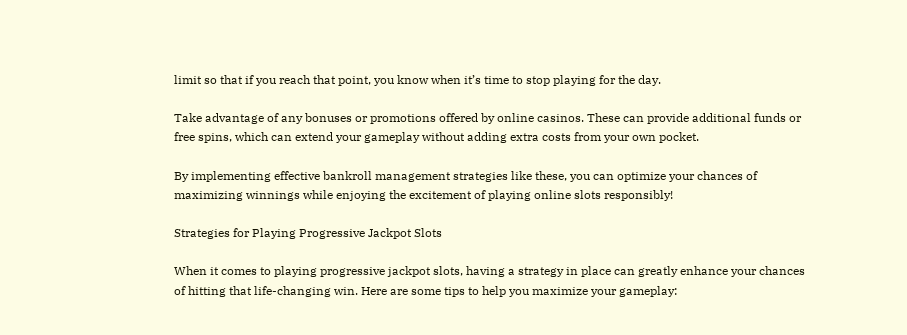limit so that if you reach that point, you know when it’s time to stop playing for the day.

Take advantage of any bonuses or promotions offered by online casinos. These can provide additional funds or free spins, which can extend your gameplay without adding extra costs from your own pocket.

By implementing effective bankroll management strategies like these, you can optimize your chances of maximizing winnings while enjoying the excitement of playing online slots responsibly!

Strategies for Playing Progressive Jackpot Slots

When it comes to playing progressive jackpot slots, having a strategy in place can greatly enhance your chances of hitting that life-changing win. Here are some tips to help you maximize your gameplay: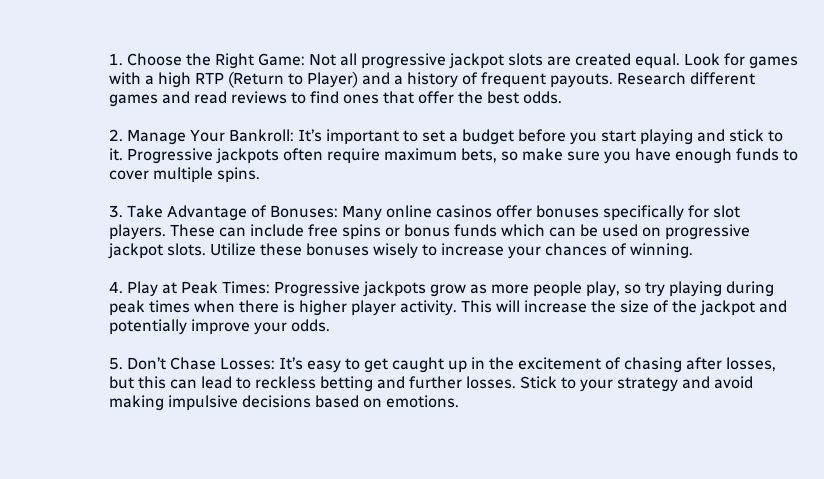1. Choose the Right Game: Not all progressive jackpot slots are created equal. Look for games with a high RTP (Return to Player) and a history of frequent payouts. Research different games and read reviews to find ones that offer the best odds.

2. Manage Your Bankroll: It’s important to set a budget before you start playing and stick to it. Progressive jackpots often require maximum bets, so make sure you have enough funds to cover multiple spins.

3. Take Advantage of Bonuses: Many online casinos offer bonuses specifically for slot players. These can include free spins or bonus funds which can be used on progressive jackpot slots. Utilize these bonuses wisely to increase your chances of winning.

4. Play at Peak Times: Progressive jackpots grow as more people play, so try playing during peak times when there is higher player activity. This will increase the size of the jackpot and potentially improve your odds.

5. Don’t Chase Losses: It’s easy to get caught up in the excitement of chasing after losses, but this can lead to reckless betting and further losses. Stick to your strategy and avoid making impulsive decisions based on emotions.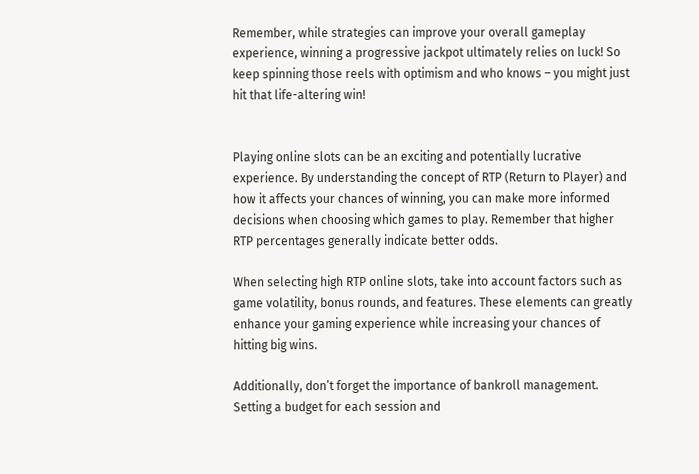Remember, while strategies can improve your overall gameplay experience, winning a progressive jackpot ultimately relies on luck! So keep spinning those reels with optimism and who knows – you might just hit that life-altering win!


Playing online slots can be an exciting and potentially lucrative experience. By understanding the concept of RTP (Return to Player) and how it affects your chances of winning, you can make more informed decisions when choosing which games to play. Remember that higher RTP percentages generally indicate better odds.

When selecting high RTP online slots, take into account factors such as game volatility, bonus rounds, and features. These elements can greatly enhance your gaming experience while increasing your chances of hitting big wins.

Additionally, don’t forget the importance of bankroll management. Setting a budget for each session and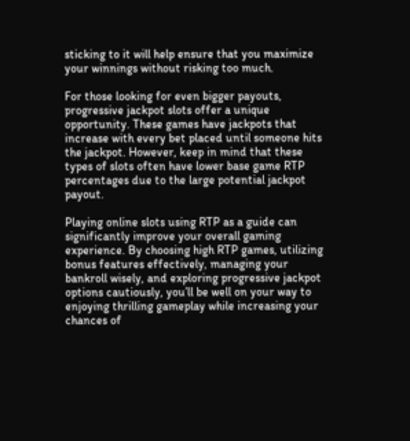sticking to it will help ensure that you maximize your winnings without risking too much.

For those looking for even bigger payouts, progressive jackpot slots offer a unique opportunity. These games have jackpots that increase with every bet placed until someone hits the jackpot. However, keep in mind that these types of slots often have lower base game RTP percentages due to the large potential jackpot payout.

Playing online slots using RTP as a guide can significantly improve your overall gaming experience. By choosing high RTP games, utilizing bonus features effectively, managing your bankroll wisely, and exploring progressive jackpot options cautiously, you’ll be well on your way to enjoying thrilling gameplay while increasing your chances of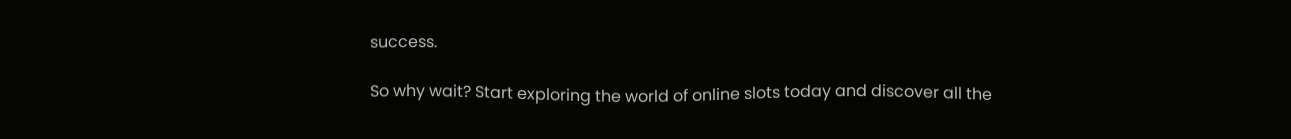success.

So why wait? Start exploring the world of online slots today and discover all the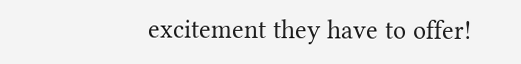excitement they have to offer!